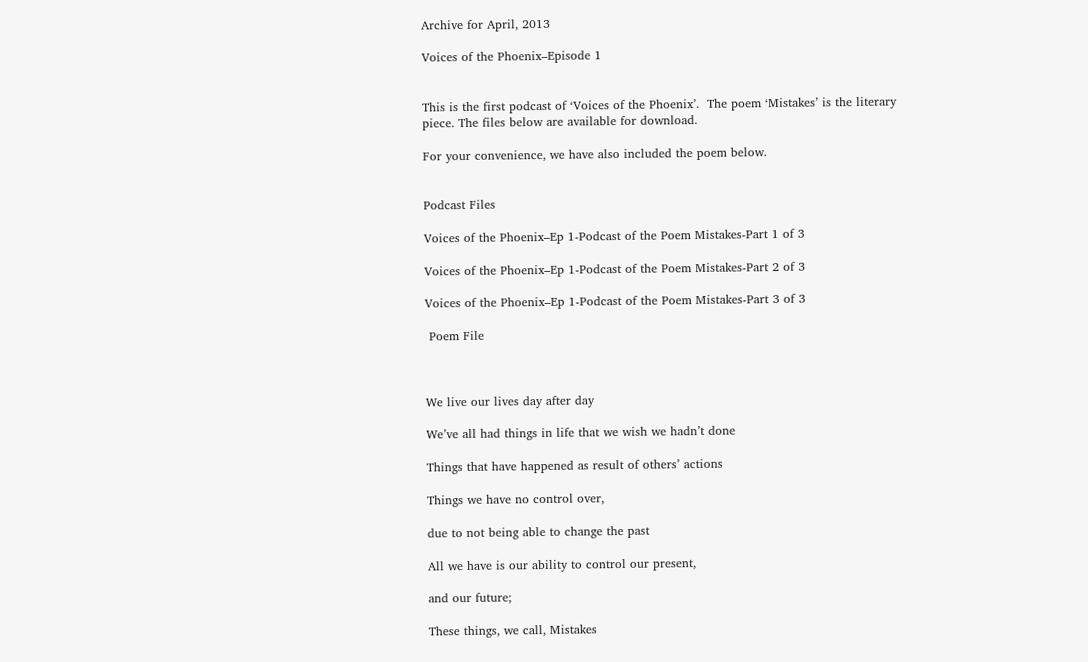Archive for April, 2013

Voices of the Phoenix–Episode 1


This is the first podcast of ‘Voices of the Phoenix’.  The poem ‘Mistakes’ is the literary piece. The files below are available for download.

For your convenience, we have also included the poem below.


Podcast Files

Voices of the Phoenix–Ep 1-Podcast of the Poem Mistakes-Part 1 of 3

Voices of the Phoenix–Ep 1-Podcast of the Poem Mistakes-Part 2 of 3

Voices of the Phoenix–Ep 1-Podcast of the Poem Mistakes-Part 3 of 3

 Poem File



We live our lives day after day

We’ve all had things in life that we wish we hadn’t done

Things that have happened as result of others’ actions

Things we have no control over,

due to not being able to change the past

All we have is our ability to control our present,

and our future;

These things, we call, Mistakes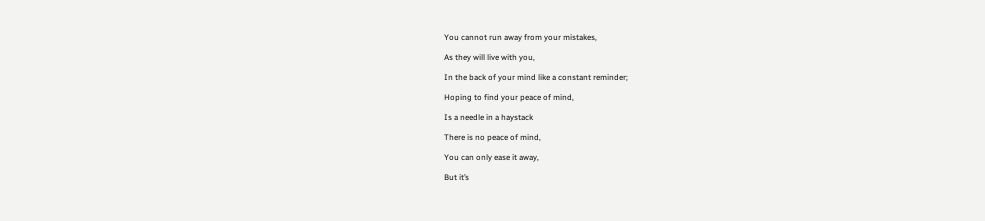You cannot run away from your mistakes,

As they will live with you,

In the back of your mind like a constant reminder;

Hoping to find your peace of mind,

Is a needle in a haystack

There is no peace of mind,

You can only ease it away,

But it’s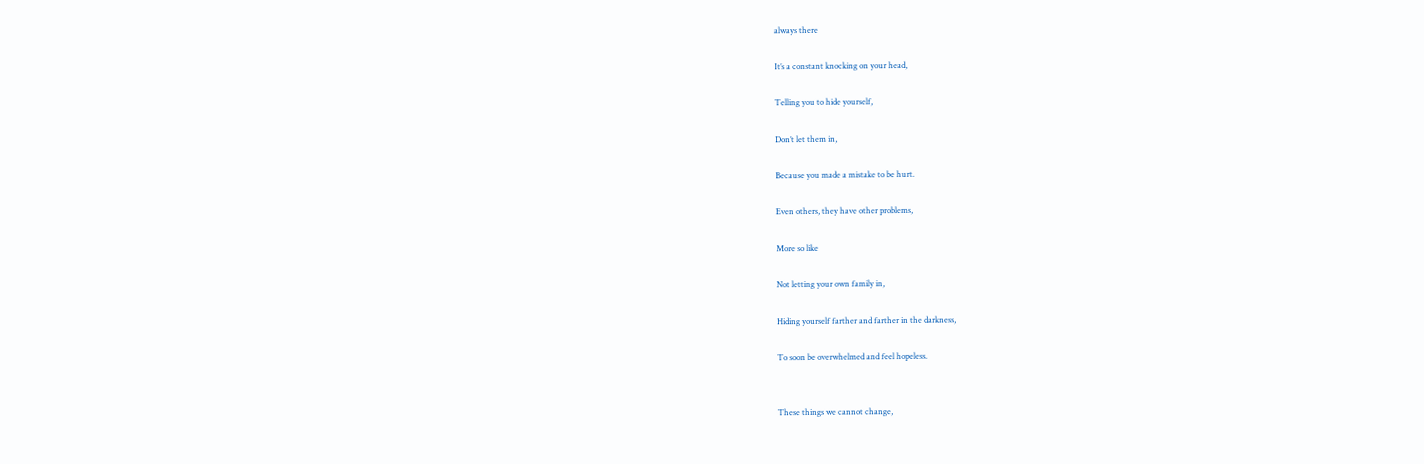always there

It’s a constant knocking on your head,

Telling you to hide yourself,

Don’t let them in,

Because you made a mistake to be hurt.

Even others, they have other problems,

More so like

Not letting your own family in,

Hiding yourself farther and farther in the darkness,

To soon be overwhelmed and feel hopeless.


These things we cannot change,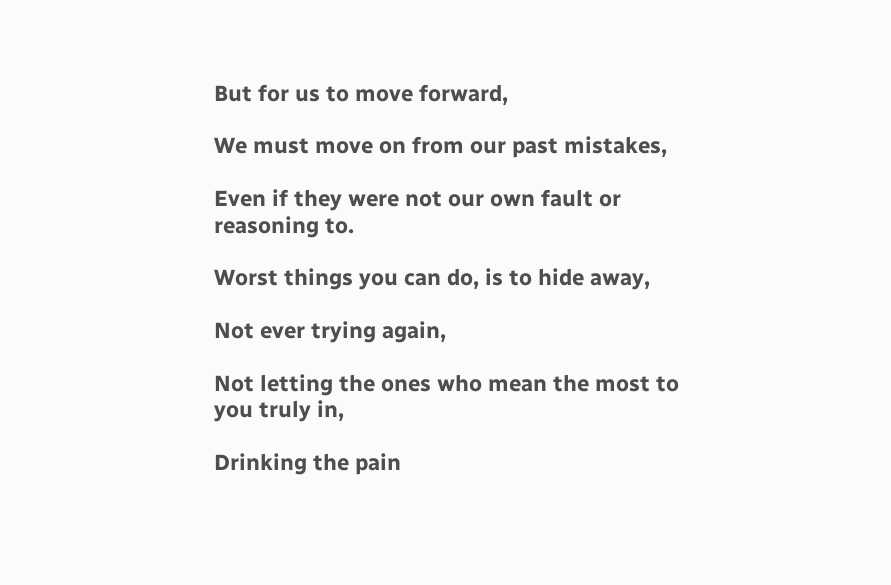But for us to move forward,

We must move on from our past mistakes,

Even if they were not our own fault or reasoning to.

Worst things you can do, is to hide away,

Not ever trying again,

Not letting the ones who mean the most to you truly in,

Drinking the pain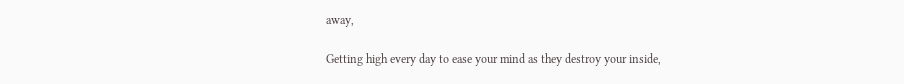away,

Getting high every day to ease your mind as they destroy your inside,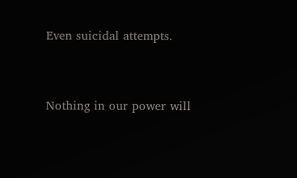Even suicidal attempts.


Nothing in our power will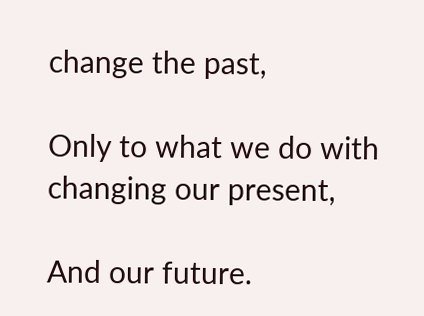change the past,

Only to what we do with changing our present,

And our future.